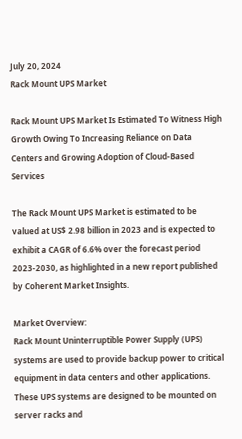July 20, 2024
Rack Mount UPS Market

Rack Mount UPS Market Is Estimated To Witness High Growth Owing To Increasing Reliance on Data Centers and Growing Adoption of Cloud-Based Services

The Rack Mount UPS Market is estimated to be valued at US$ 2.98 billion in 2023 and is expected to exhibit a CAGR of 6.6% over the forecast period 2023-2030, as highlighted in a new report published by Coherent Market Insights.

Market Overview:
Rack Mount Uninterruptible Power Supply (UPS) systems are used to provide backup power to critical equipment in data centers and other applications. These UPS systems are designed to be mounted on server racks and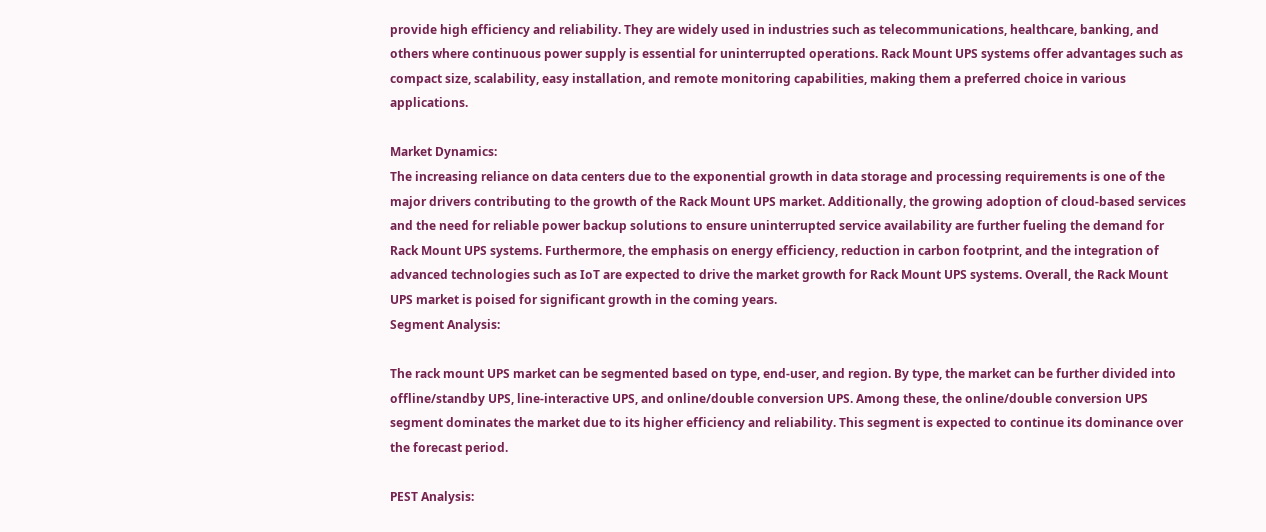provide high efficiency and reliability. They are widely used in industries such as telecommunications, healthcare, banking, and others where continuous power supply is essential for uninterrupted operations. Rack Mount UPS systems offer advantages such as compact size, scalability, easy installation, and remote monitoring capabilities, making them a preferred choice in various applications.

Market Dynamics:
The increasing reliance on data centers due to the exponential growth in data storage and processing requirements is one of the major drivers contributing to the growth of the Rack Mount UPS market. Additionally, the growing adoption of cloud-based services and the need for reliable power backup solutions to ensure uninterrupted service availability are further fueling the demand for Rack Mount UPS systems. Furthermore, the emphasis on energy efficiency, reduction in carbon footprint, and the integration of advanced technologies such as IoT are expected to drive the market growth for Rack Mount UPS systems. Overall, the Rack Mount UPS market is poised for significant growth in the coming years.
Segment Analysis:

The rack mount UPS market can be segmented based on type, end-user, and region. By type, the market can be further divided into offline/standby UPS, line-interactive UPS, and online/double conversion UPS. Among these, the online/double conversion UPS segment dominates the market due to its higher efficiency and reliability. This segment is expected to continue its dominance over the forecast period.

PEST Analysis: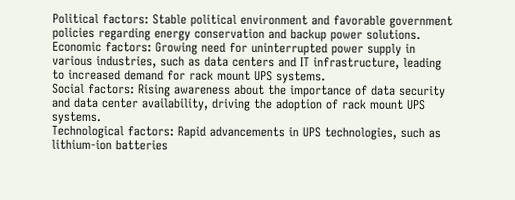Political factors: Stable political environment and favorable government policies regarding energy conservation and backup power solutions.
Economic factors: Growing need for uninterrupted power supply in various industries, such as data centers and IT infrastructure, leading to increased demand for rack mount UPS systems.
Social factors: Rising awareness about the importance of data security and data center availability, driving the adoption of rack mount UPS systems.
Technological factors: Rapid advancements in UPS technologies, such as lithium-ion batteries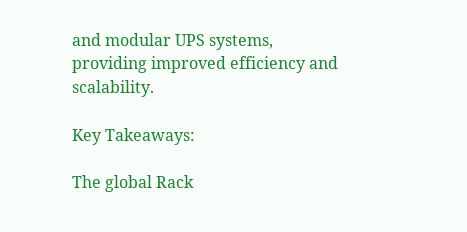and modular UPS systems, providing improved efficiency and scalability.

Key Takeaways:

The global Rack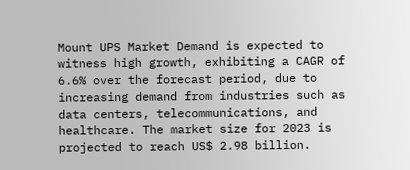Mount UPS Market Demand is expected to witness high growth, exhibiting a CAGR of 6.6% over the forecast period, due to increasing demand from industries such as data centers, telecommunications, and healthcare. The market size for 2023 is projected to reach US$ 2.98 billion.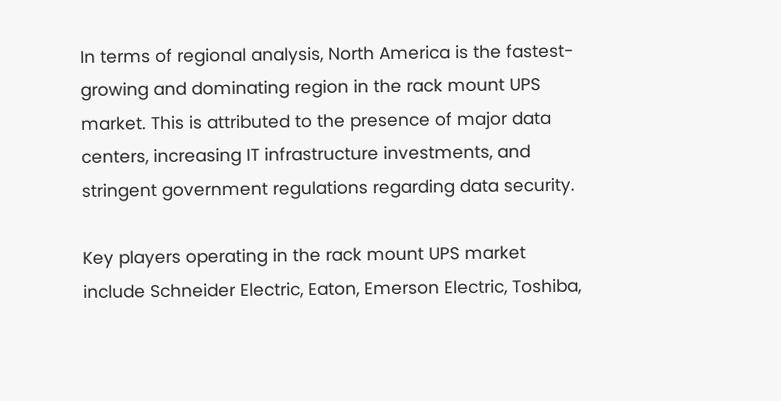In terms of regional analysis, North America is the fastest-growing and dominating region in the rack mount UPS market. This is attributed to the presence of major data centers, increasing IT infrastructure investments, and stringent government regulations regarding data security.

Key players operating in the rack mount UPS market include Schneider Electric, Eaton, Emerson Electric, Toshiba,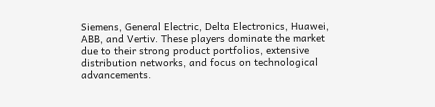Siemens, General Electric, Delta Electronics, Huawei, ABB, and Vertiv. These players dominate the market due to their strong product portfolios, extensive distribution networks, and focus on technological advancements.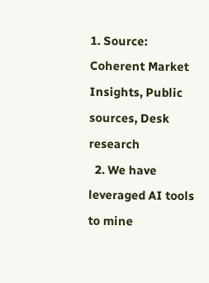1. Source: Coherent Market Insights, Public sources, Desk research
  2. We have leveraged AI tools to mine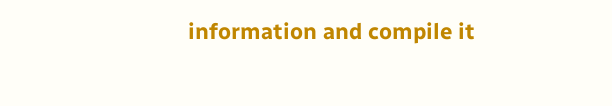information and compile it